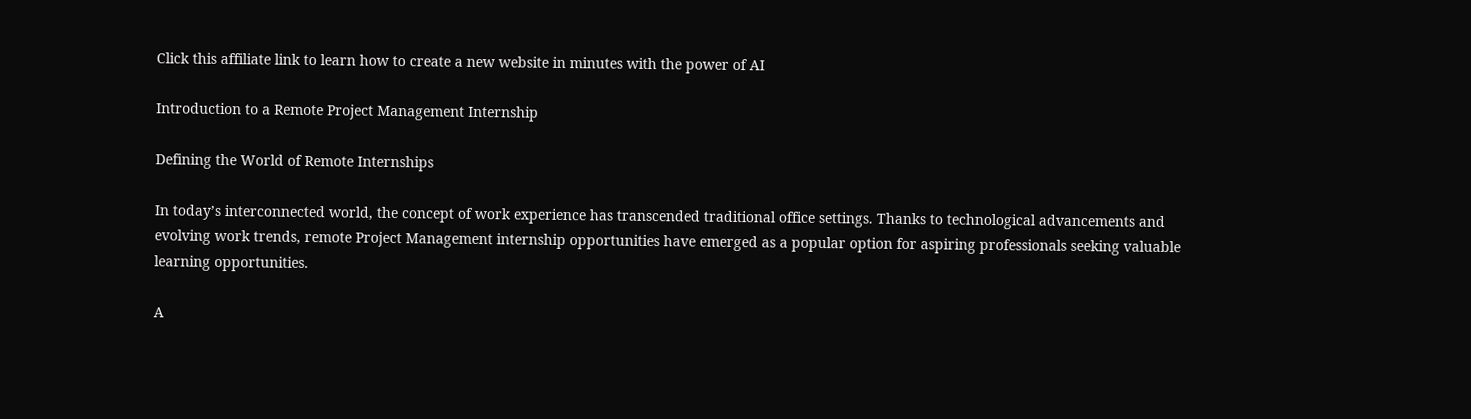Click this affiliate link to learn how to create a new website in minutes with the power of AI

Introduction to a Remote Project Management Internship

Defining the World of Remote Internships

In today’s interconnected world, the concept of work experience has transcended traditional office settings. Thanks to technological advancements and evolving work trends, remote Project Management internship opportunities have emerged as a popular option for aspiring professionals seeking valuable learning opportunities.

A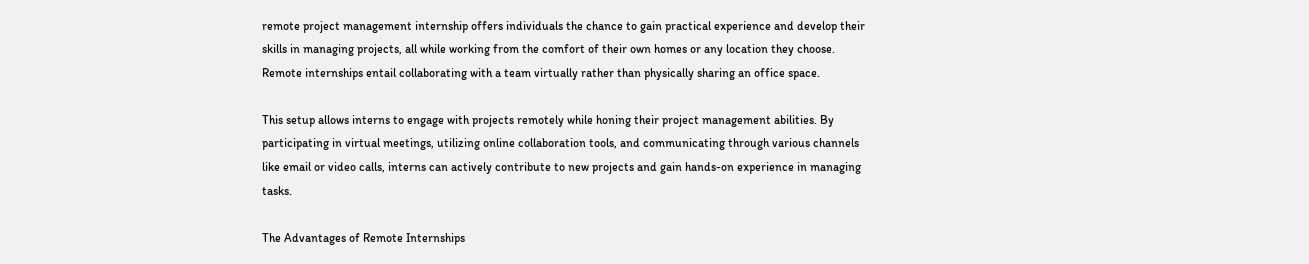remote project management internship offers individuals the chance to gain practical experience and develop their skills in managing projects, all while working from the comfort of their own homes or any location they choose. Remote internships entail collaborating with a team virtually rather than physically sharing an office space.

This setup allows interns to engage with projects remotely while honing their project management abilities. By participating in virtual meetings, utilizing online collaboration tools, and communicating through various channels like email or video calls, interns can actively contribute to new projects and gain hands-on experience in managing tasks.

The Advantages of Remote Internships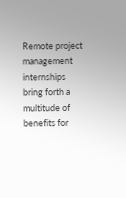Remote project management internships bring forth a multitude of benefits for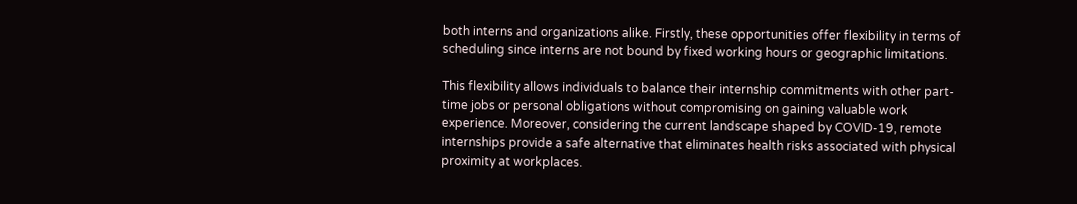both interns and organizations alike. Firstly, these opportunities offer flexibility in terms of scheduling since interns are not bound by fixed working hours or geographic limitations.

This flexibility allows individuals to balance their internship commitments with other part-time jobs or personal obligations without compromising on gaining valuable work experience. Moreover, considering the current landscape shaped by COVID-19, remote internships provide a safe alternative that eliminates health risks associated with physical proximity at workplaces.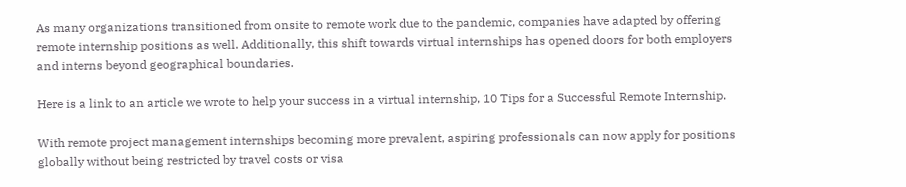As many organizations transitioned from onsite to remote work due to the pandemic, companies have adapted by offering remote internship positions as well. Additionally, this shift towards virtual internships has opened doors for both employers and interns beyond geographical boundaries.

Here is a link to an article we wrote to help your success in a virtual internship, 10 Tips for a Successful Remote Internship.

With remote project management internships becoming more prevalent, aspiring professionals can now apply for positions globally without being restricted by travel costs or visa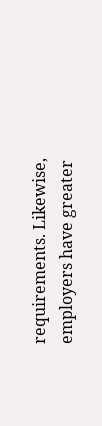requirements. Likewise, employers have greater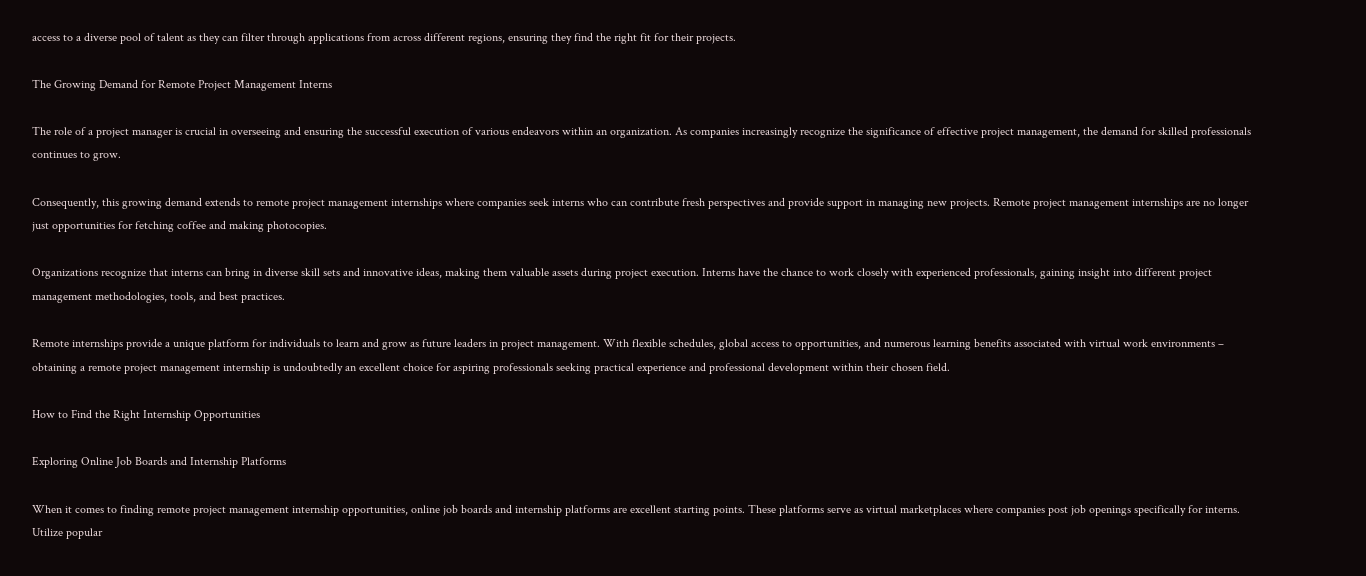access to a diverse pool of talent as they can filter through applications from across different regions, ensuring they find the right fit for their projects.

The Growing Demand for Remote Project Management Interns

The role of a project manager is crucial in overseeing and ensuring the successful execution of various endeavors within an organization. As companies increasingly recognize the significance of effective project management, the demand for skilled professionals continues to grow.

Consequently, this growing demand extends to remote project management internships where companies seek interns who can contribute fresh perspectives and provide support in managing new projects. Remote project management internships are no longer just opportunities for fetching coffee and making photocopies.

Organizations recognize that interns can bring in diverse skill sets and innovative ideas, making them valuable assets during project execution. Interns have the chance to work closely with experienced professionals, gaining insight into different project management methodologies, tools, and best practices.

Remote internships provide a unique platform for individuals to learn and grow as future leaders in project management. With flexible schedules, global access to opportunities, and numerous learning benefits associated with virtual work environments – obtaining a remote project management internship is undoubtedly an excellent choice for aspiring professionals seeking practical experience and professional development within their chosen field.

How to Find the Right Internship Opportunities

Exploring Online Job Boards and Internship Platforms

When it comes to finding remote project management internship opportunities, online job boards and internship platforms are excellent starting points. These platforms serve as virtual marketplaces where companies post job openings specifically for interns. Utilize popular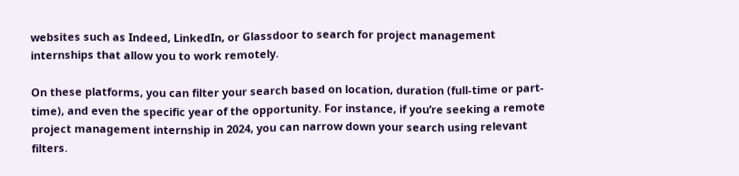websites such as Indeed, LinkedIn, or Glassdoor to search for project management internships that allow you to work remotely.

On these platforms, you can filter your search based on location, duration (full-time or part-time), and even the specific year of the opportunity. For instance, if you’re seeking a remote project management internship in 2024, you can narrow down your search using relevant filters.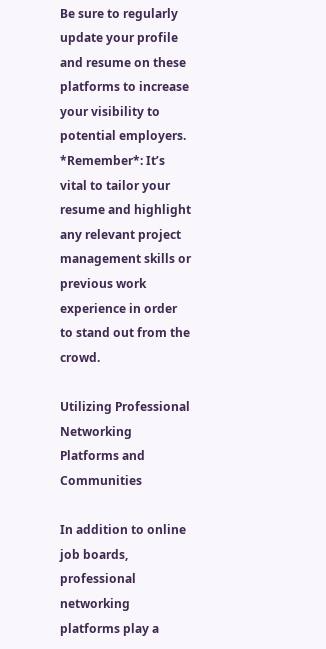Be sure to regularly update your profile and resume on these platforms to increase your visibility to potential employers. *Remember*: It’s vital to tailor your resume and highlight any relevant project management skills or previous work experience in order to stand out from the crowd.

Utilizing Professional Networking Platforms and Communities

In addition to online job boards, professional networking platforms play a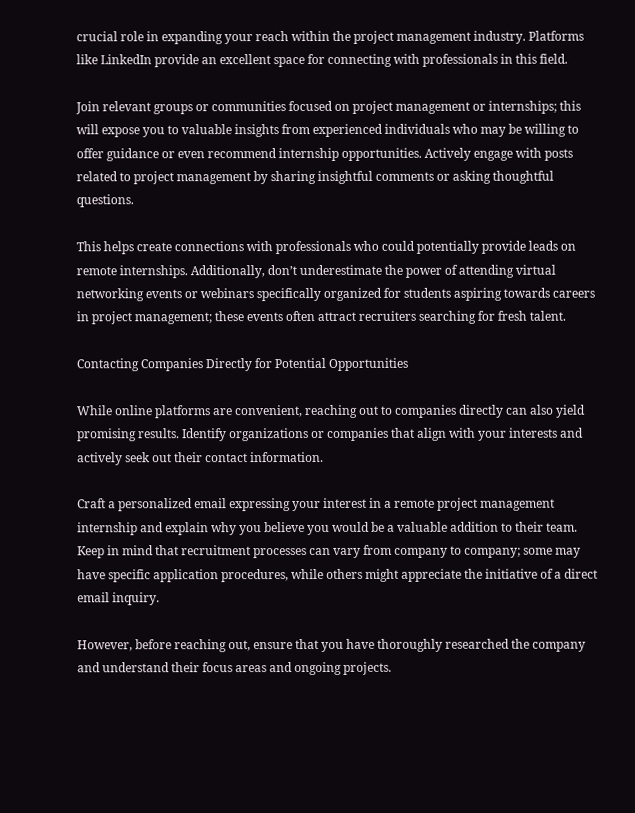crucial role in expanding your reach within the project management industry. Platforms like LinkedIn provide an excellent space for connecting with professionals in this field.

Join relevant groups or communities focused on project management or internships; this will expose you to valuable insights from experienced individuals who may be willing to offer guidance or even recommend internship opportunities. Actively engage with posts related to project management by sharing insightful comments or asking thoughtful questions.

This helps create connections with professionals who could potentially provide leads on remote internships. Additionally, don’t underestimate the power of attending virtual networking events or webinars specifically organized for students aspiring towards careers in project management; these events often attract recruiters searching for fresh talent.

Contacting Companies Directly for Potential Opportunities

While online platforms are convenient, reaching out to companies directly can also yield promising results. Identify organizations or companies that align with your interests and actively seek out their contact information.

Craft a personalized email expressing your interest in a remote project management internship and explain why you believe you would be a valuable addition to their team. Keep in mind that recruitment processes can vary from company to company; some may have specific application procedures, while others might appreciate the initiative of a direct email inquiry.

However, before reaching out, ensure that you have thoroughly researched the company and understand their focus areas and ongoing projects.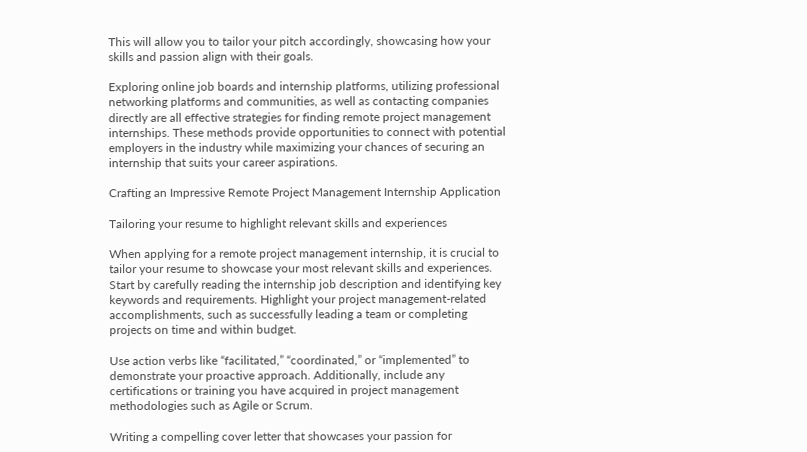This will allow you to tailor your pitch accordingly, showcasing how your skills and passion align with their goals.

Exploring online job boards and internship platforms, utilizing professional networking platforms and communities, as well as contacting companies directly are all effective strategies for finding remote project management internships. These methods provide opportunities to connect with potential employers in the industry while maximizing your chances of securing an internship that suits your career aspirations.

Crafting an Impressive Remote Project Management Internship Application

Tailoring your resume to highlight relevant skills and experiences

When applying for a remote project management internship, it is crucial to tailor your resume to showcase your most relevant skills and experiences. Start by carefully reading the internship job description and identifying key keywords and requirements. Highlight your project management-related accomplishments, such as successfully leading a team or completing projects on time and within budget.

Use action verbs like “facilitated,” “coordinated,” or “implemented” to demonstrate your proactive approach. Additionally, include any certifications or training you have acquired in project management methodologies such as Agile or Scrum.

Writing a compelling cover letter that showcases your passion for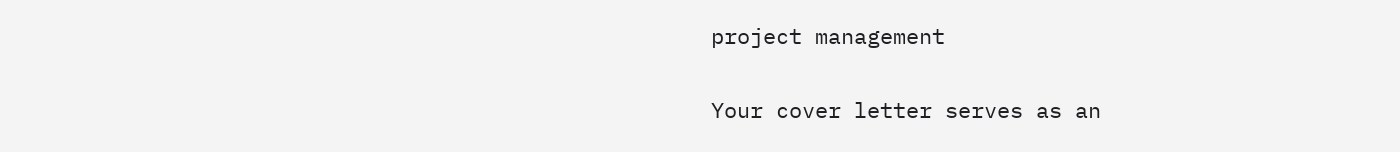project management

Your cover letter serves as an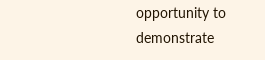opportunity to demonstrate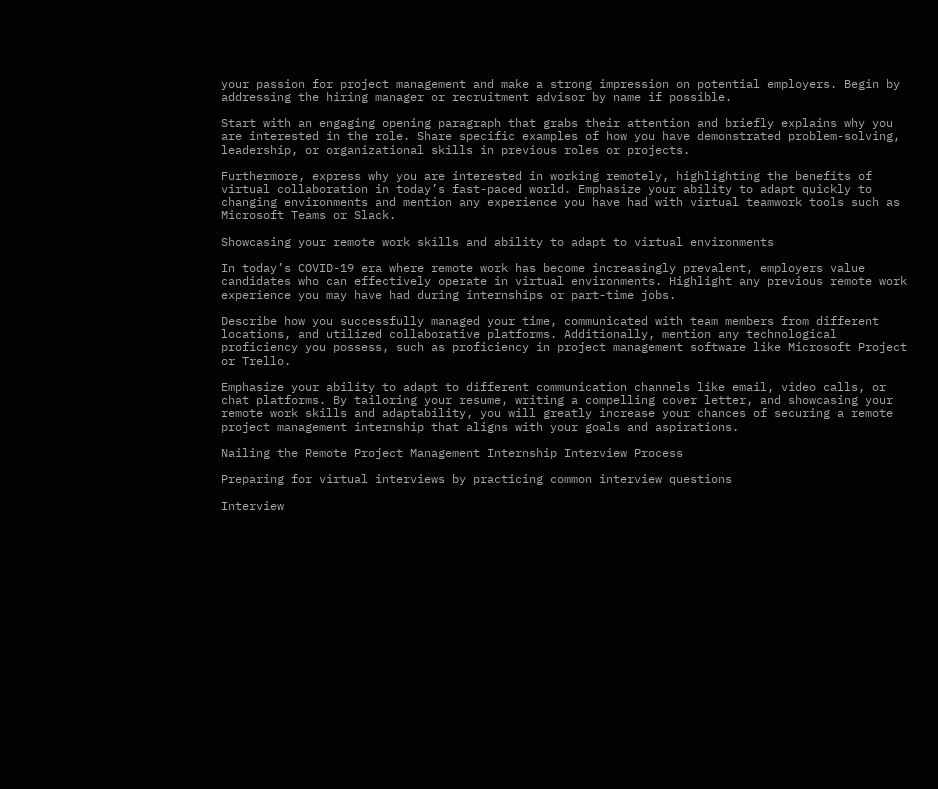your passion for project management and make a strong impression on potential employers. Begin by addressing the hiring manager or recruitment advisor by name if possible.

Start with an engaging opening paragraph that grabs their attention and briefly explains why you are interested in the role. Share specific examples of how you have demonstrated problem-solving, leadership, or organizational skills in previous roles or projects.

Furthermore, express why you are interested in working remotely, highlighting the benefits of virtual collaboration in today’s fast-paced world. Emphasize your ability to adapt quickly to changing environments and mention any experience you have had with virtual teamwork tools such as Microsoft Teams or Slack.

Showcasing your remote work skills and ability to adapt to virtual environments

In today’s COVID-19 era where remote work has become increasingly prevalent, employers value candidates who can effectively operate in virtual environments. Highlight any previous remote work experience you may have had during internships or part-time jobs.

Describe how you successfully managed your time, communicated with team members from different locations, and utilized collaborative platforms. Additionally, mention any technological proficiency you possess, such as proficiency in project management software like Microsoft Project or Trello.

Emphasize your ability to adapt to different communication channels like email, video calls, or chat platforms. By tailoring your resume, writing a compelling cover letter, and showcasing your remote work skills and adaptability, you will greatly increase your chances of securing a remote project management internship that aligns with your goals and aspirations.

Nailing the Remote Project Management Internship Interview Process

Preparing for virtual interviews by practicing common interview questions

Interview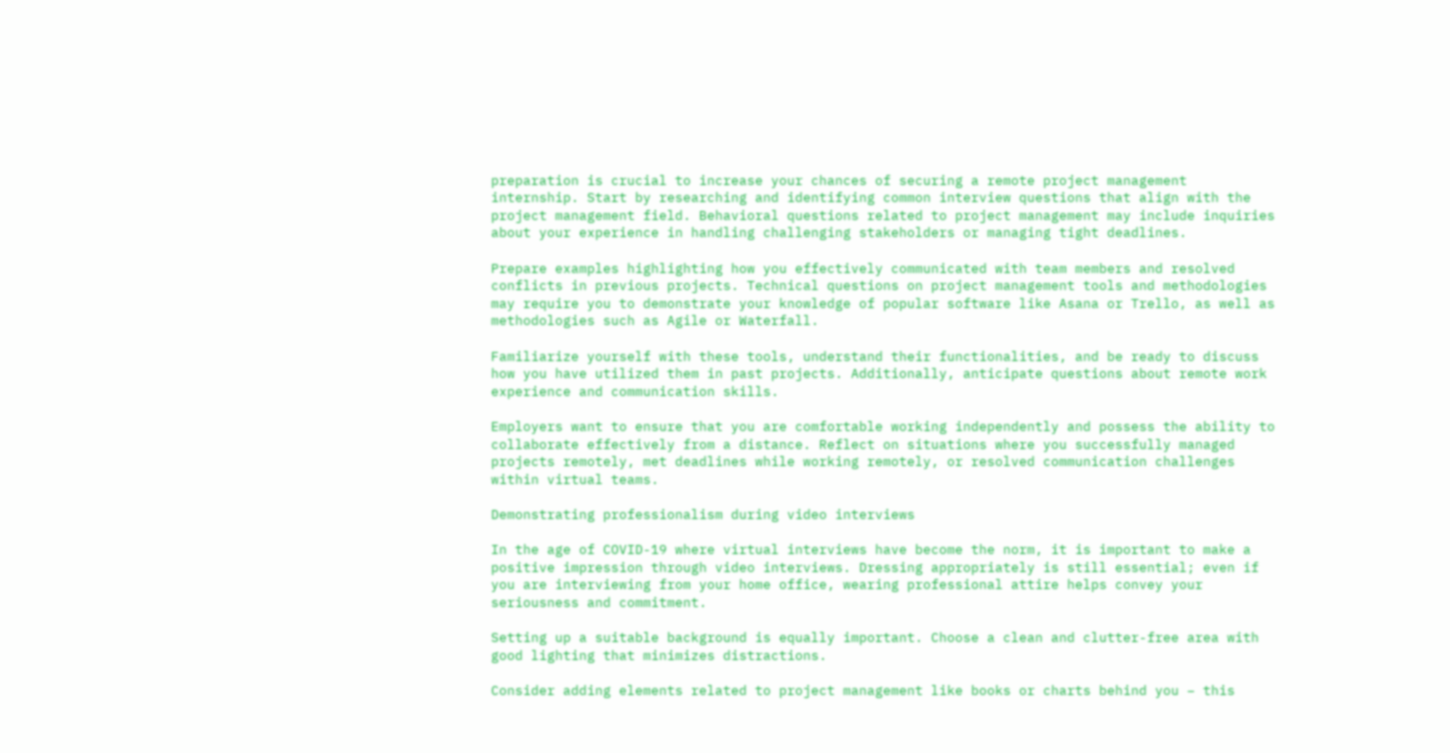preparation is crucial to increase your chances of securing a remote project management internship. Start by researching and identifying common interview questions that align with the project management field. Behavioral questions related to project management may include inquiries about your experience in handling challenging stakeholders or managing tight deadlines.

Prepare examples highlighting how you effectively communicated with team members and resolved conflicts in previous projects. Technical questions on project management tools and methodologies may require you to demonstrate your knowledge of popular software like Asana or Trello, as well as methodologies such as Agile or Waterfall.

Familiarize yourself with these tools, understand their functionalities, and be ready to discuss how you have utilized them in past projects. Additionally, anticipate questions about remote work experience and communication skills.

Employers want to ensure that you are comfortable working independently and possess the ability to collaborate effectively from a distance. Reflect on situations where you successfully managed projects remotely, met deadlines while working remotely, or resolved communication challenges within virtual teams.

Demonstrating professionalism during video interviews

In the age of COVID-19 where virtual interviews have become the norm, it is important to make a positive impression through video interviews. Dressing appropriately is still essential; even if you are interviewing from your home office, wearing professional attire helps convey your seriousness and commitment.

Setting up a suitable background is equally important. Choose a clean and clutter-free area with good lighting that minimizes distractions.

Consider adding elements related to project management like books or charts behind you – this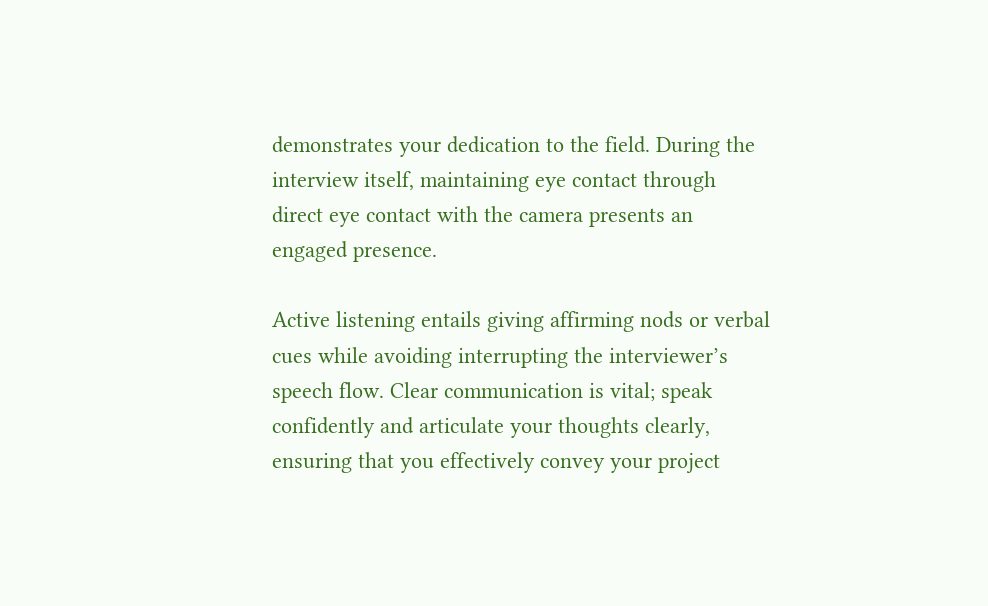demonstrates your dedication to the field. During the interview itself, maintaining eye contact through direct eye contact with the camera presents an engaged presence.

Active listening entails giving affirming nods or verbal cues while avoiding interrupting the interviewer’s speech flow. Clear communication is vital; speak confidently and articulate your thoughts clearly, ensuring that you effectively convey your project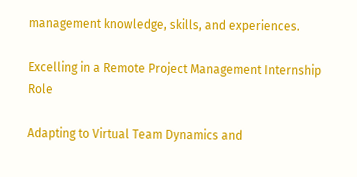management knowledge, skills, and experiences.

Excelling in a Remote Project Management Internship Role

Adapting to Virtual Team Dynamics and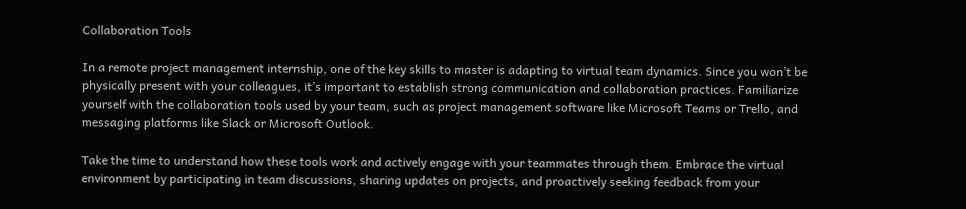Collaboration Tools

In a remote project management internship, one of the key skills to master is adapting to virtual team dynamics. Since you won’t be physically present with your colleagues, it’s important to establish strong communication and collaboration practices. Familiarize yourself with the collaboration tools used by your team, such as project management software like Microsoft Teams or Trello, and messaging platforms like Slack or Microsoft Outlook.

Take the time to understand how these tools work and actively engage with your teammates through them. Embrace the virtual environment by participating in team discussions, sharing updates on projects, and proactively seeking feedback from your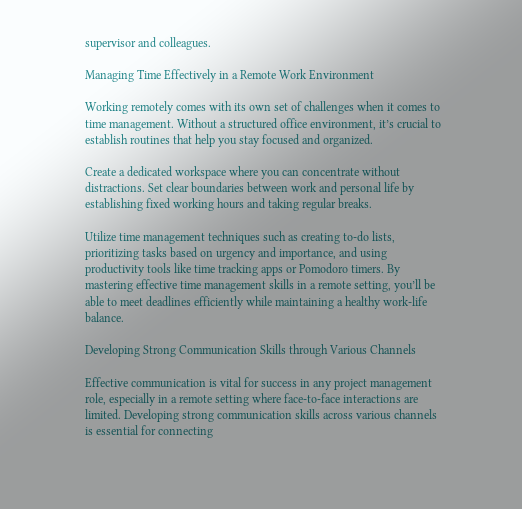supervisor and colleagues.

Managing Time Effectively in a Remote Work Environment

Working remotely comes with its own set of challenges when it comes to time management. Without a structured office environment, it’s crucial to establish routines that help you stay focused and organized.

Create a dedicated workspace where you can concentrate without distractions. Set clear boundaries between work and personal life by establishing fixed working hours and taking regular breaks.

Utilize time management techniques such as creating to-do lists, prioritizing tasks based on urgency and importance, and using productivity tools like time tracking apps or Pomodoro timers. By mastering effective time management skills in a remote setting, you’ll be able to meet deadlines efficiently while maintaining a healthy work-life balance.

Developing Strong Communication Skills through Various Channels

Effective communication is vital for success in any project management role, especially in a remote setting where face-to-face interactions are limited. Developing strong communication skills across various channels is essential for connecting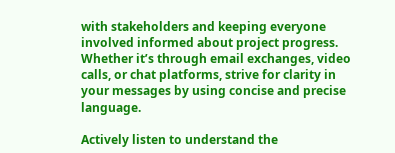with stakeholders and keeping everyone involved informed about project progress. Whether it’s through email exchanges, video calls, or chat platforms, strive for clarity in your messages by using concise and precise language.

Actively listen to understand the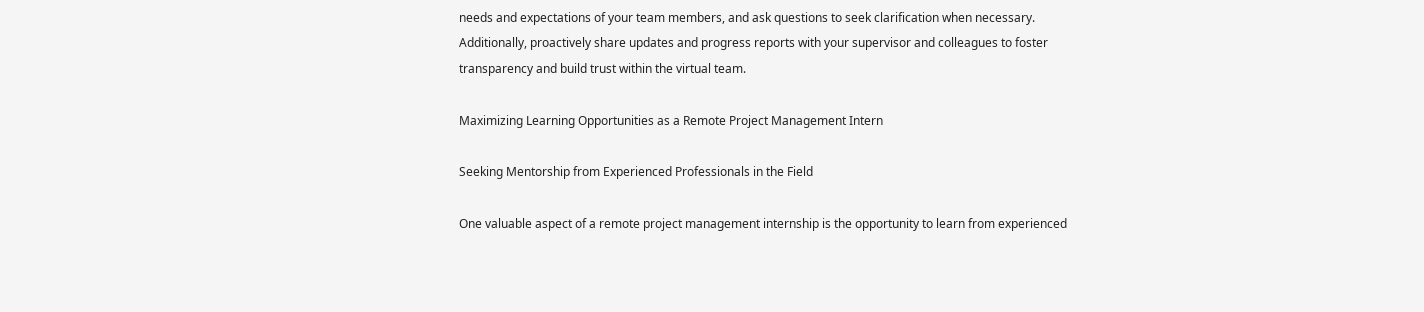needs and expectations of your team members, and ask questions to seek clarification when necessary. Additionally, proactively share updates and progress reports with your supervisor and colleagues to foster transparency and build trust within the virtual team.

Maximizing Learning Opportunities as a Remote Project Management Intern

Seeking Mentorship from Experienced Professionals in the Field

One valuable aspect of a remote project management internship is the opportunity to learn from experienced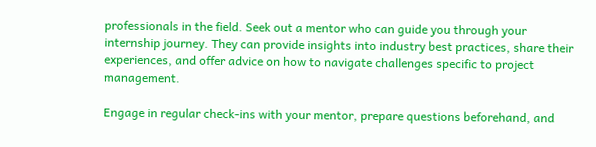professionals in the field. Seek out a mentor who can guide you through your internship journey. They can provide insights into industry best practices, share their experiences, and offer advice on how to navigate challenges specific to project management.

Engage in regular check-ins with your mentor, prepare questions beforehand, and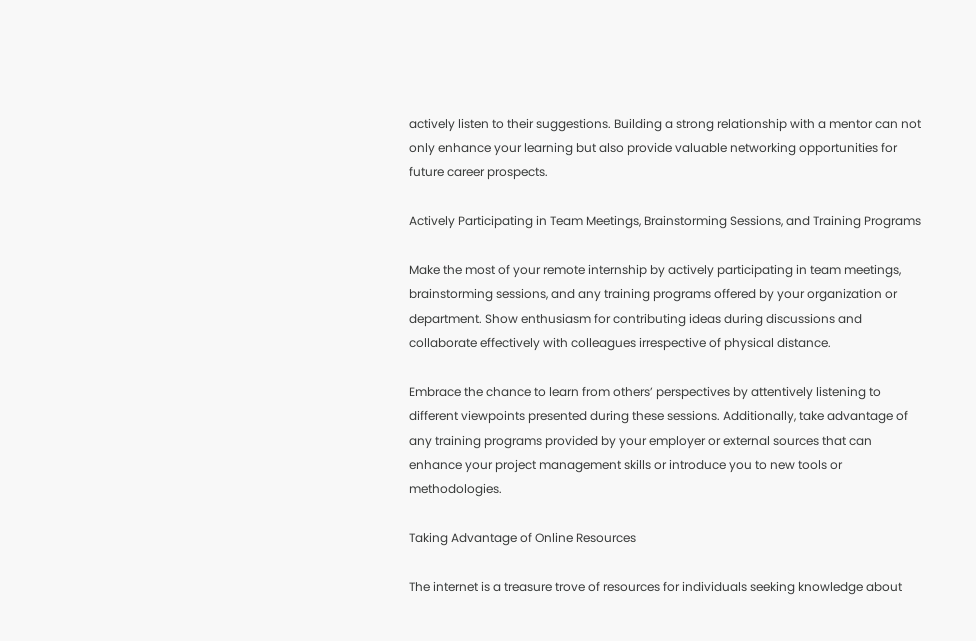actively listen to their suggestions. Building a strong relationship with a mentor can not only enhance your learning but also provide valuable networking opportunities for future career prospects.

Actively Participating in Team Meetings, Brainstorming Sessions, and Training Programs

Make the most of your remote internship by actively participating in team meetings, brainstorming sessions, and any training programs offered by your organization or department. Show enthusiasm for contributing ideas during discussions and collaborate effectively with colleagues irrespective of physical distance.

Embrace the chance to learn from others’ perspectives by attentively listening to different viewpoints presented during these sessions. Additionally, take advantage of any training programs provided by your employer or external sources that can enhance your project management skills or introduce you to new tools or methodologies.

Taking Advantage of Online Resources

The internet is a treasure trove of resources for individuals seeking knowledge about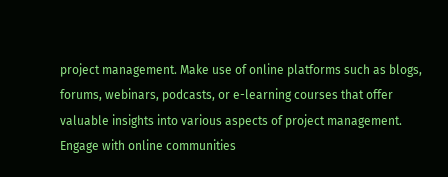project management. Make use of online platforms such as blogs, forums, webinars, podcasts, or e-learning courses that offer valuable insights into various aspects of project management. Engage with online communities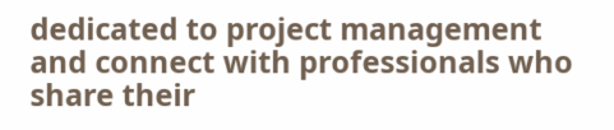dedicated to project management and connect with professionals who share their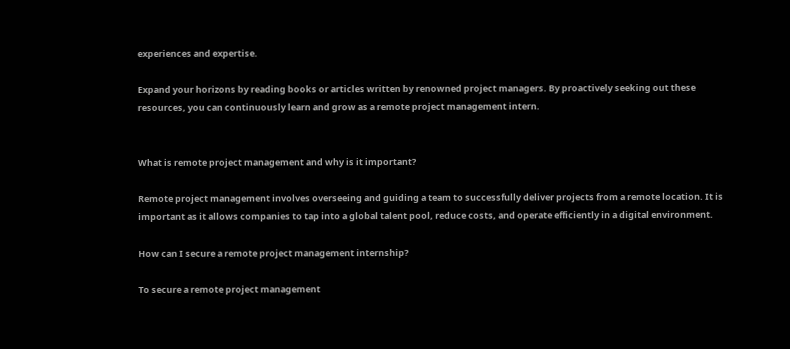experiences and expertise.

Expand your horizons by reading books or articles written by renowned project managers. By proactively seeking out these resources, you can continuously learn and grow as a remote project management intern.


What is remote project management and why is it important?

Remote project management involves overseeing and guiding a team to successfully deliver projects from a remote location. It is important as it allows companies to tap into a global talent pool, reduce costs, and operate efficiently in a digital environment.

How can I secure a remote project management internship?

To secure a remote project management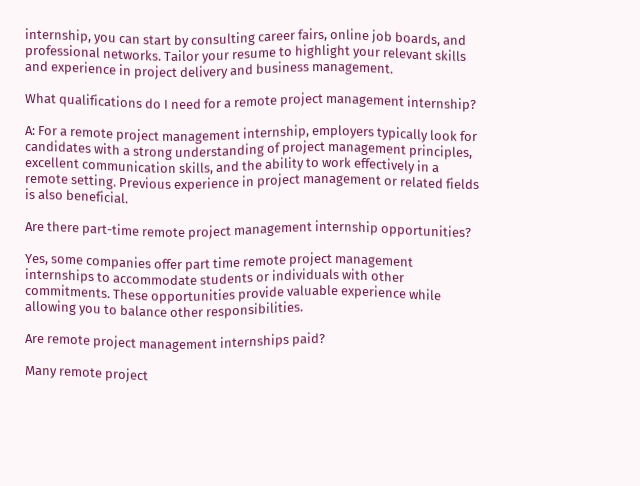internship, you can start by consulting career fairs, online job boards, and professional networks. Tailor your resume to highlight your relevant skills and experience in project delivery and business management.

What qualifications do I need for a remote project management internship?

A: For a remote project management internship, employers typically look for candidates with a strong understanding of project management principles, excellent communication skills, and the ability to work effectively in a remote setting. Previous experience in project management or related fields is also beneficial.

Are there part-time remote project management internship opportunities?

Yes, some companies offer part time remote project management internships to accommodate students or individuals with other commitments. These opportunities provide valuable experience while allowing you to balance other responsibilities.

Are remote project management internships paid?

Many remote project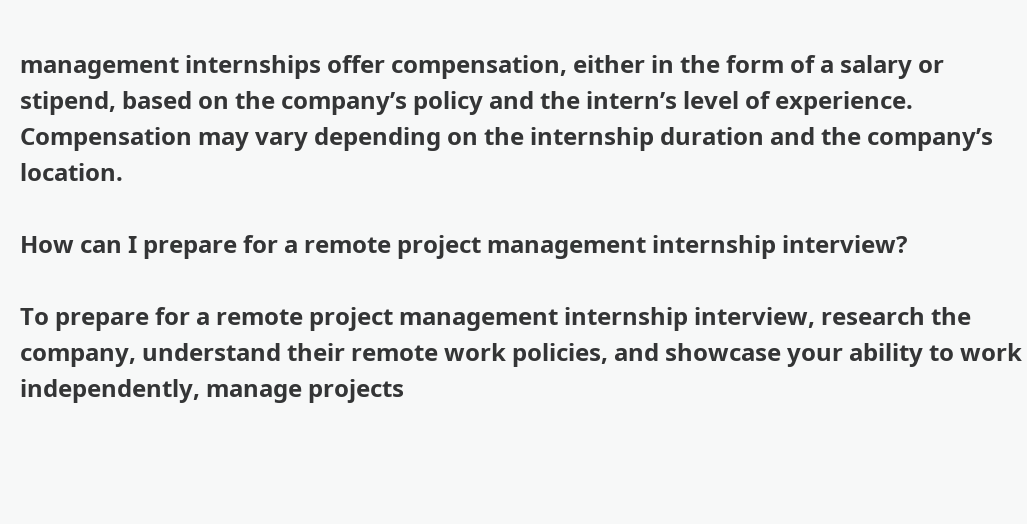management internships offer compensation, either in the form of a salary or stipend, based on the company’s policy and the intern’s level of experience. Compensation may vary depending on the internship duration and the company’s location.

How can I prepare for a remote project management internship interview?

To prepare for a remote project management internship interview, research the company, understand their remote work policies, and showcase your ability to work independently, manage projects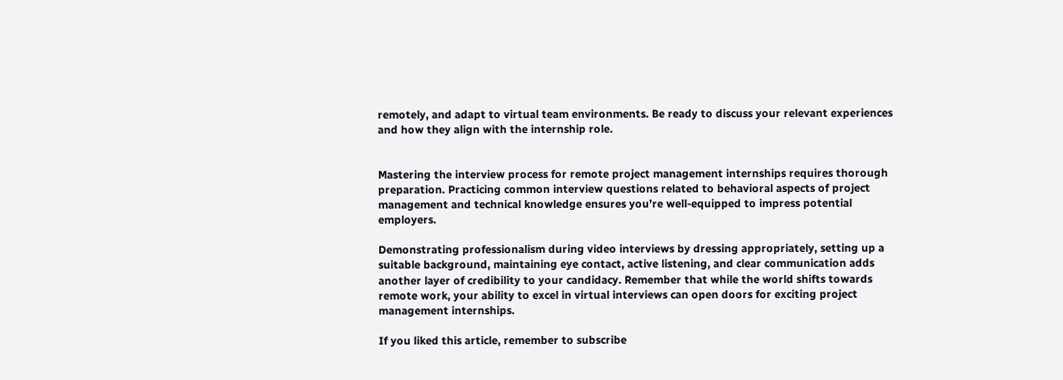remotely, and adapt to virtual team environments. Be ready to discuss your relevant experiences and how they align with the internship role.


Mastering the interview process for remote project management internships requires thorough preparation. Practicing common interview questions related to behavioral aspects of project management and technical knowledge ensures you’re well-equipped to impress potential employers.

Demonstrating professionalism during video interviews by dressing appropriately, setting up a suitable background, maintaining eye contact, active listening, and clear communication adds another layer of credibility to your candidacy. Remember that while the world shifts towards remote work, your ability to excel in virtual interviews can open doors for exciting project management internships.

If you liked this article, remember to subscribe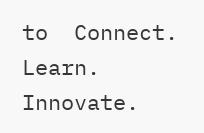to  Connect. Learn. Innovate.